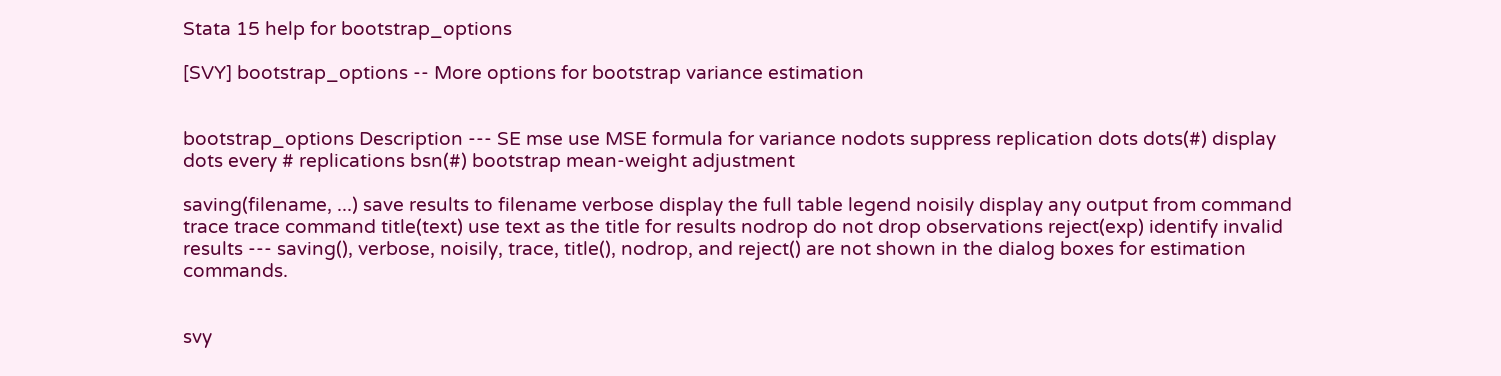Stata 15 help for bootstrap_options

[SVY] bootstrap_options -- More options for bootstrap variance estimation


bootstrap_options Description --- SE mse use MSE formula for variance nodots suppress replication dots dots(#) display dots every # replications bsn(#) bootstrap mean-weight adjustment

saving(filename, ...) save results to filename verbose display the full table legend noisily display any output from command trace trace command title(text) use text as the title for results nodrop do not drop observations reject(exp) identify invalid results --- saving(), verbose, noisily, trace, title(), nodrop, and reject() are not shown in the dialog boxes for estimation commands.


svy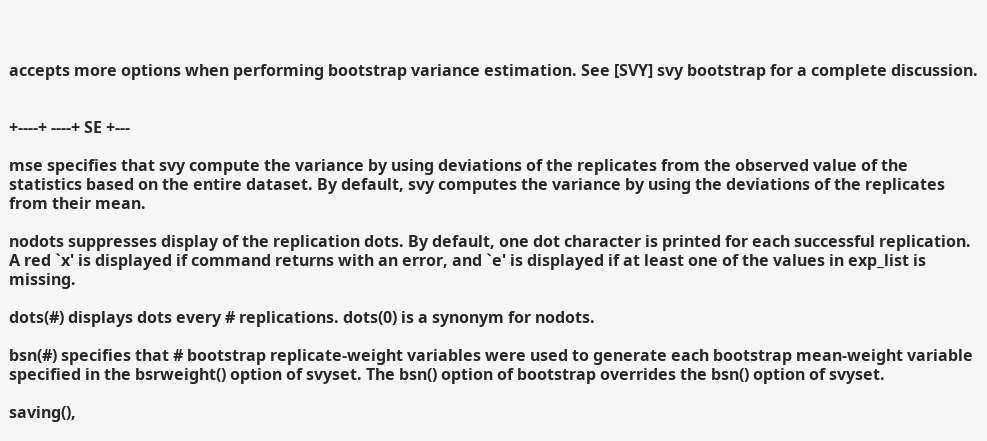accepts more options when performing bootstrap variance estimation. See [SVY] svy bootstrap for a complete discussion.


+----+ ----+ SE +---

mse specifies that svy compute the variance by using deviations of the replicates from the observed value of the statistics based on the entire dataset. By default, svy computes the variance by using the deviations of the replicates from their mean.

nodots suppresses display of the replication dots. By default, one dot character is printed for each successful replication. A red `x' is displayed if command returns with an error, and `e' is displayed if at least one of the values in exp_list is missing.

dots(#) displays dots every # replications. dots(0) is a synonym for nodots.

bsn(#) specifies that # bootstrap replicate-weight variables were used to generate each bootstrap mean-weight variable specified in the bsrweight() option of svyset. The bsn() option of bootstrap overrides the bsn() option of svyset.

saving(),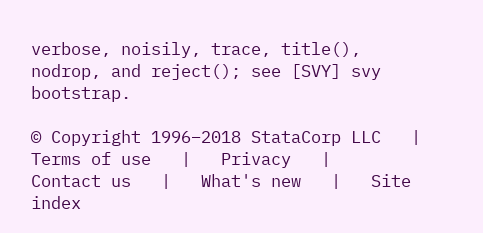verbose, noisily, trace, title(), nodrop, and reject(); see [SVY] svy bootstrap.

© Copyright 1996–2018 StataCorp LLC   |   Terms of use   |   Privacy   |   Contact us   |   What's new   |   Site index